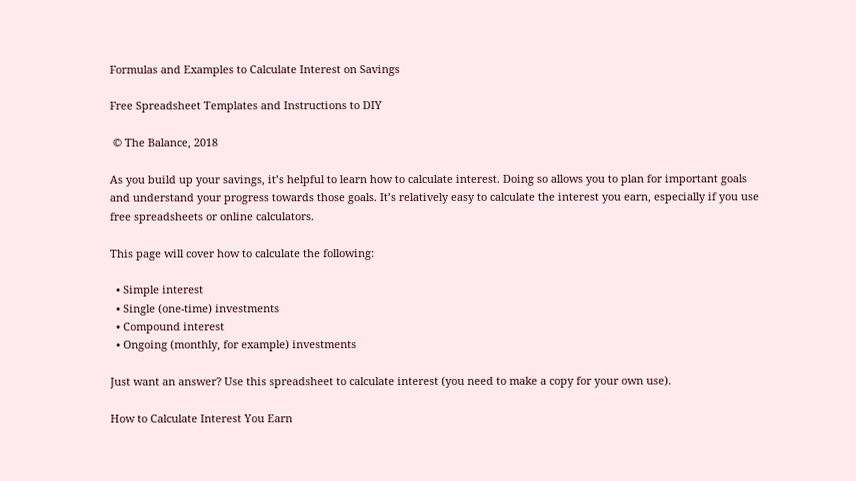Formulas and Examples to Calculate Interest on Savings

Free Spreadsheet Templates and Instructions to DIY

 © The Balance, 2018

As you build up your savings, it’s helpful to learn how to calculate interest. Doing so allows you to plan for important goals and understand your progress towards those goals. It’s relatively easy to calculate the interest you earn, especially if you use free spreadsheets or online calculators.

This page will cover how to calculate the following:

  • Simple interest
  • Single (one-time) investments
  • Compound interest
  • Ongoing (monthly, for example) investments

Just want an answer? Use this spreadsheet to calculate interest (you need to make a copy for your own use).

How to Calculate Interest You Earn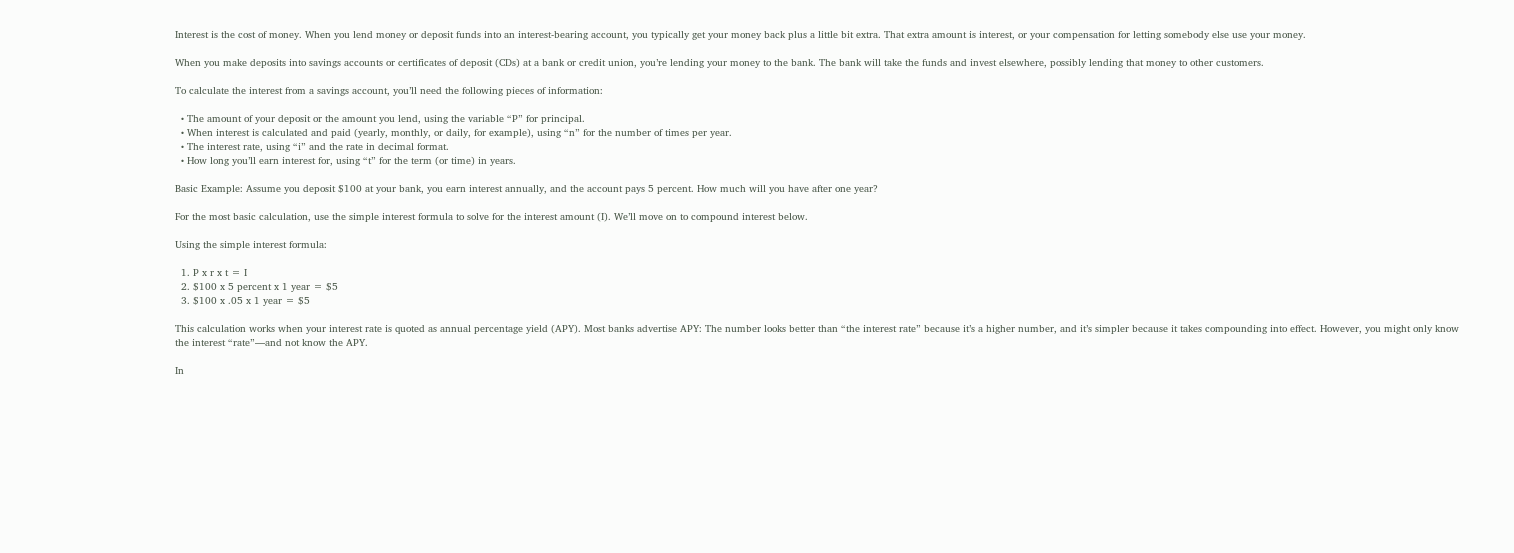Interest is the cost of money. When you lend money or deposit funds into an interest-bearing account, you typically get your money back plus a little bit extra. That extra amount is interest, or your compensation for letting somebody else use your money.

When you make deposits into savings accounts or certificates of deposit (CDs) at a bank or credit union, you’re lending your money to the bank. The bank will take the funds and invest elsewhere, possibly lending that money to other customers.

To calculate the interest from a savings account, you’ll need the following pieces of information:

  • The amount of your deposit or the amount you lend, using the variable “P” for principal.
  • When interest is calculated and paid (yearly, monthly, or daily, for example), using “n” for the number of times per year.
  • The interest rate, using “i” and the rate in decimal format.
  • How long you’ll earn interest for, using “t” for the term (or time) in years.

Basic Example: Assume you deposit $100 at your bank, you earn interest annually, and the account pays 5 percent. How much will you have after one year?

For the most basic calculation, use the simple interest formula to solve for the interest amount (I). We’ll move on to compound interest below.

Using the simple interest formula:

  1. P x r x t = I
  2. $100 x 5 percent x 1 year = $5
  3. $100 x .05 x 1 year = $5

This calculation works when your interest rate is quoted as annual percentage yield (APY). Most banks advertise APY: The number looks better than “the interest rate” because it’s a higher number, and it’s simpler because it takes compounding into effect. However, you might only know the interest “rate”—and not know the APY.

In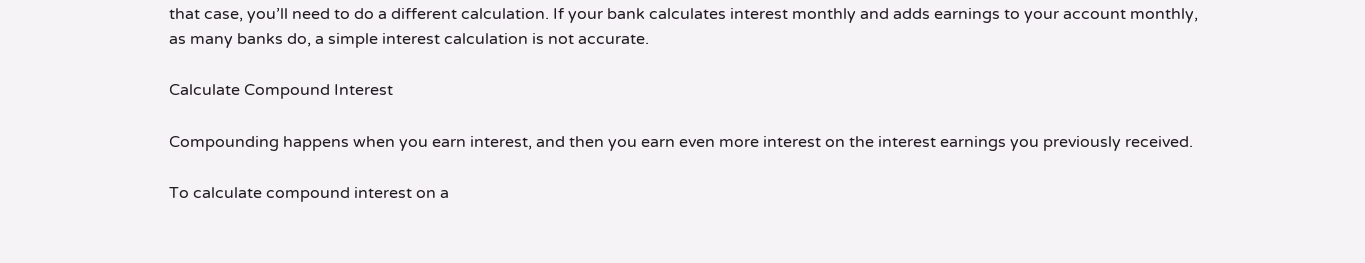that case, you’ll need to do a different calculation. If your bank calculates interest monthly and adds earnings to your account monthly, as many banks do, a simple interest calculation is not accurate.

Calculate Compound Interest

Compounding happens when you earn interest, and then you earn even more interest on the interest earnings you previously received.

To calculate compound interest on a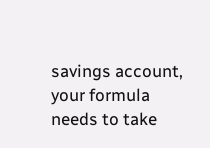savings account, your formula needs to take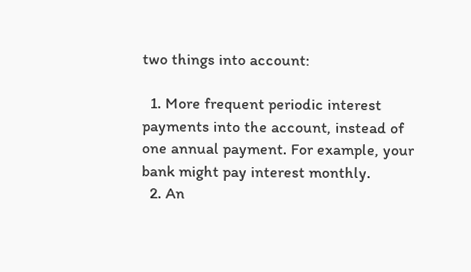two things into account:

  1. More frequent periodic interest payments into the account, instead of one annual payment. For example, your bank might pay interest monthly.
  2. An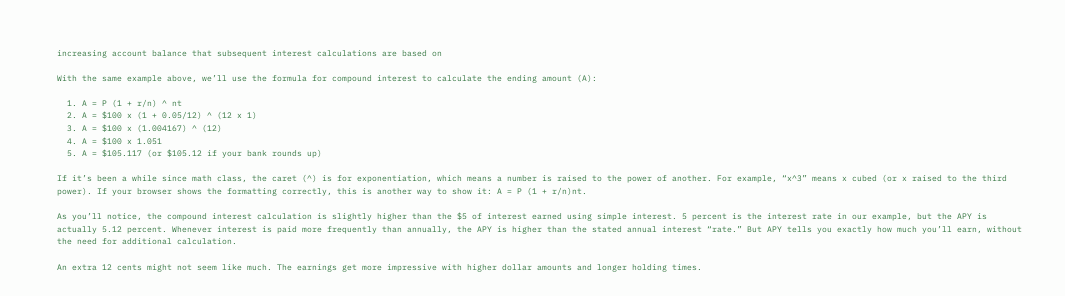increasing account balance that subsequent interest calculations are based on

With the same example above, we’ll use the formula for compound interest to calculate the ending amount (A):

  1. A = P (1 + r/n) ^ nt
  2. A = $100 x (1 + 0.05/12) ^ (12 x 1)
  3. A = $100 x (1.004167) ^ (12)
  4. A = $100 x 1.051
  5. A = $105.117 (or $105.12 if your bank rounds up)

If it’s been a while since math class, the caret (^) is for exponentiation, which means a number is raised to the power of another. For example, “x^3” means x cubed (or x raised to the third power). If your browser shows the formatting correctly, this is another way to show it: A = P (1 + r/n)nt.

As you’ll notice, the compound interest calculation is slightly higher than the $5 of interest earned using simple interest. 5 percent is the interest rate in our example, but the APY is actually 5.12 percent. Whenever interest is paid more frequently than annually, the APY is higher than the stated annual interest “rate.” But APY tells you exactly how much you’ll earn, without the need for additional calculation.

An extra 12 cents might not seem like much. The earnings get more impressive with higher dollar amounts and longer holding times.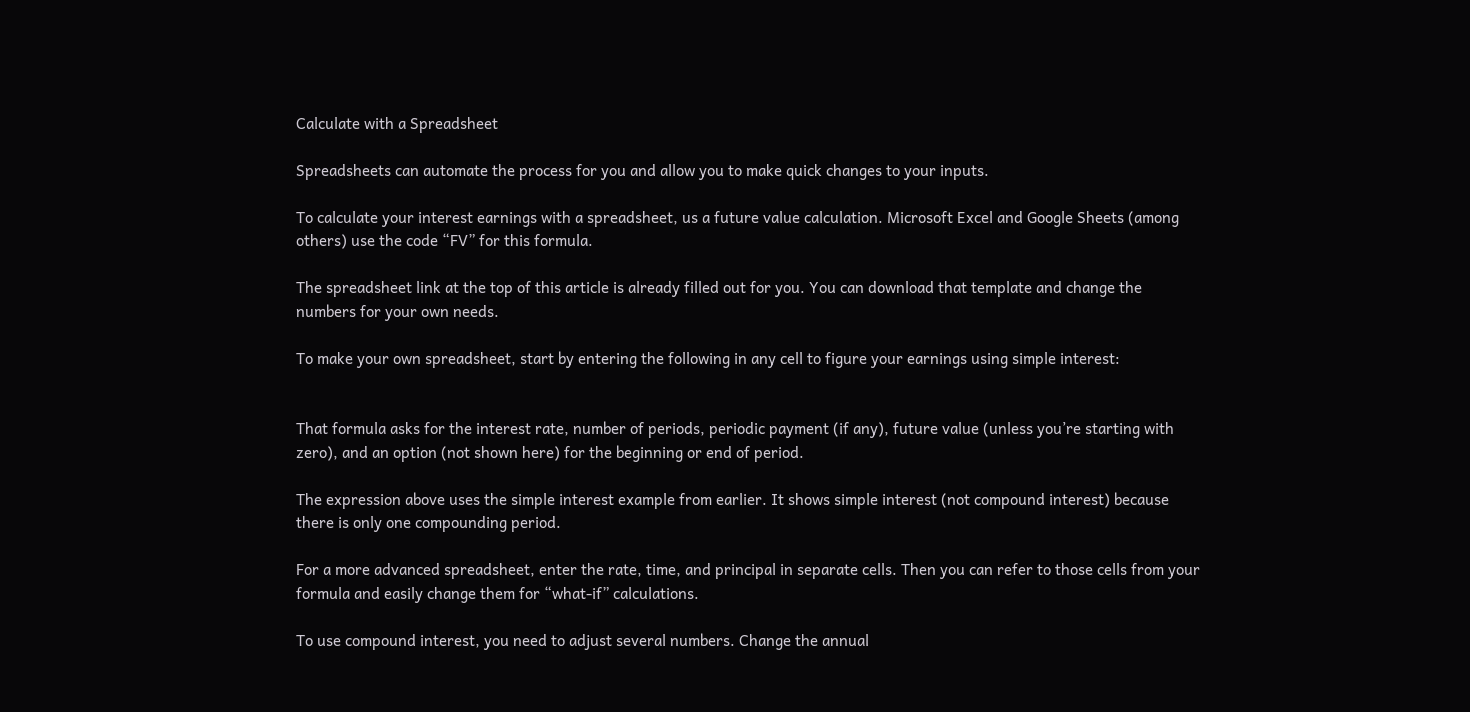Calculate with a Spreadsheet

Spreadsheets can automate the process for you and allow you to make quick changes to your inputs.

To calculate your interest earnings with a spreadsheet, us a future value calculation. Microsoft Excel and Google Sheets (among others) use the code “FV” for this formula.

The spreadsheet link at the top of this article is already filled out for you. You can download that template and change the numbers for your own needs.

To make your own spreadsheet, start by entering the following in any cell to figure your earnings using simple interest:


That formula asks for the interest rate, number of periods, periodic payment (if any), future value (unless you’re starting with zero), and an option (not shown here) for the beginning or end of period.

The expression above uses the simple interest example from earlier. It shows simple interest (not compound interest) because there is only one compounding period.

For a more advanced spreadsheet, enter the rate, time, and principal in separate cells. Then you can refer to those cells from your formula and easily change them for “what-if” calculations.

To use compound interest, you need to adjust several numbers. Change the annual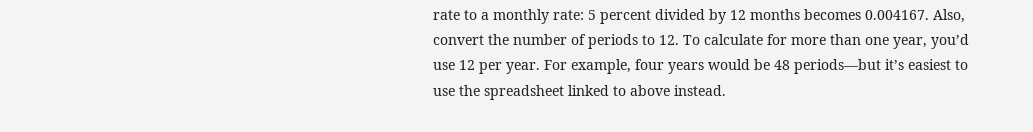rate to a monthly rate: 5 percent divided by 12 months becomes 0.004167. Also, convert the number of periods to 12. To calculate for more than one year, you’d use 12 per year. For example, four years would be 48 periods—but it’s easiest to use the spreadsheet linked to above instead.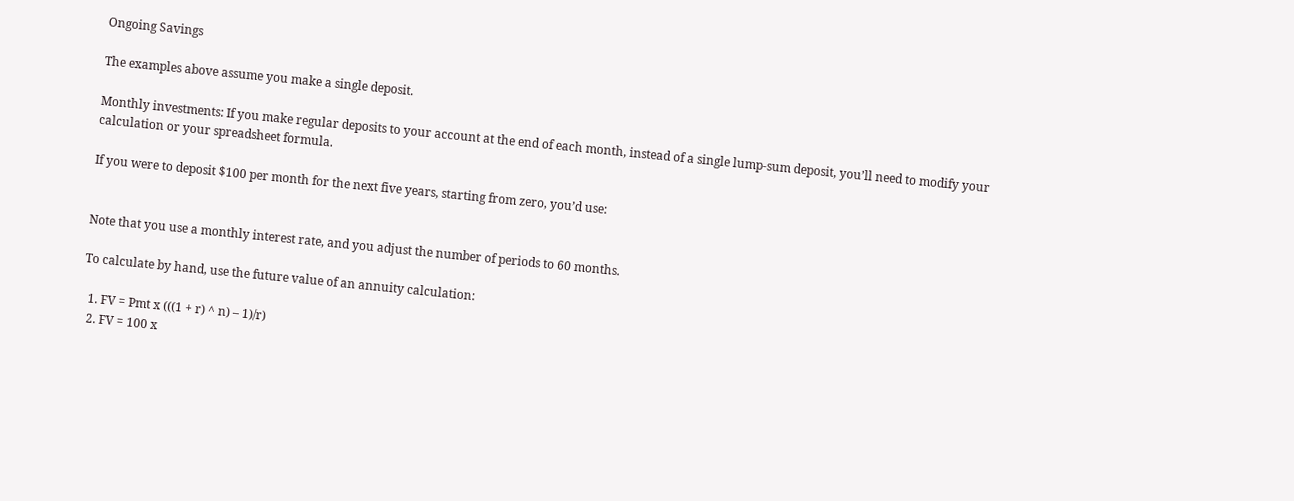Ongoing Savings

The examples above assume you make a single deposit.

Monthly investments: If you make regular deposits to your account at the end of each month, instead of a single lump-sum deposit, you’ll need to modify your calculation or your spreadsheet formula.

If you were to deposit $100 per month for the next five years, starting from zero, you’d use:


Note that you use a monthly interest rate, and you adjust the number of periods to 60 months.

To calculate by hand, use the future value of an annuity calculation:

  1. FV = Pmt x (((1 + r) ^ n) – 1)/r)
  2. FV = 100 x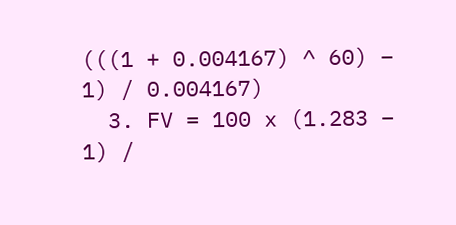(((1 + 0.004167) ^ 60) – 1) / 0.004167)
  3. FV = 100 x (1.283 – 1) /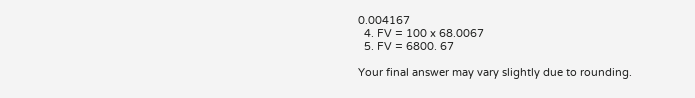0.004167
  4. FV = 100 x 68.0067
  5. FV = 6800. 67

Your final answer may vary slightly due to rounding.